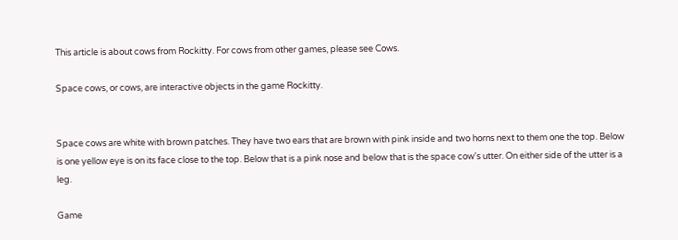This article is about cows from Rockitty. For cows from other games, please see Cows.

Space cows, or cows, are interactive objects in the game Rockitty.


Space cows are white with brown patches. They have two ears that are brown with pink inside and two horns next to them one the top. Below is one yellow eye is on its face close to the top. Below that is a pink nose and below that is the space cow's utter. On either side of the utter is a leg.

Game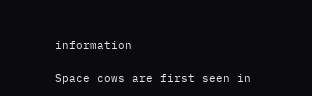information

Space cows are first seen in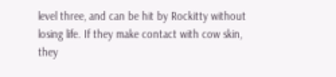level three, and can be hit by Rockitty without losing life. If they make contact with cow skin, they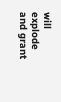will explode and grant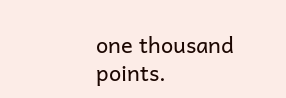one thousand points.